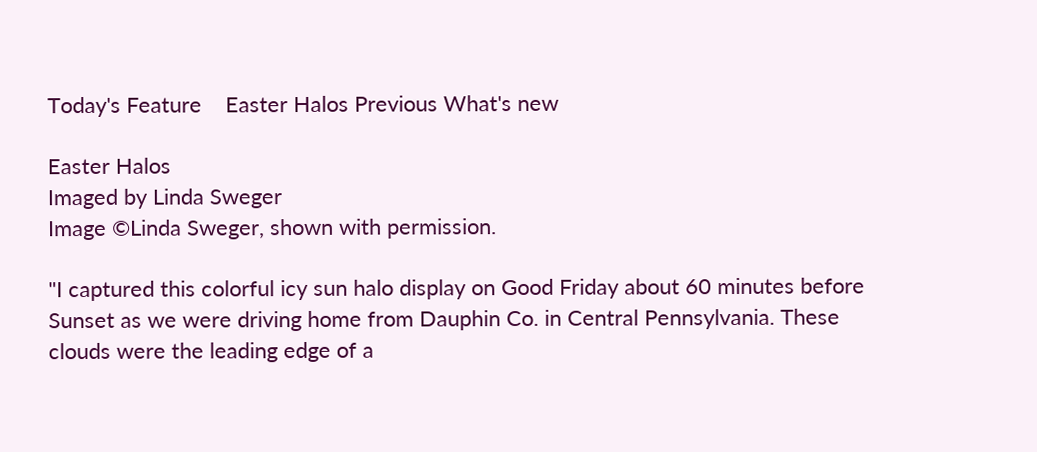Today's Feature    Easter Halos Previous What's new

Easter Halos
Imaged by Linda Sweger
Image ©Linda Sweger, shown with permission.

"I captured this colorful icy sun halo display on Good Friday about 60 minutes before Sunset as we were driving home from Dauphin Co. in Central Pennsylvania. These clouds were the leading edge of a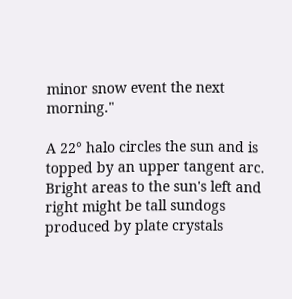minor snow event the next morning."

A 22° halo circles the sun and is topped by an upper tangent arc. Bright areas to the sun's left and right might be tall sundogs produced by plate crystals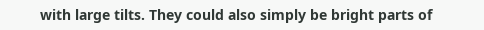with large tilts. They could also simply be bright parts of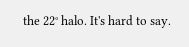the 22° halo. It's hard to say.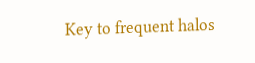Key to frequent halos